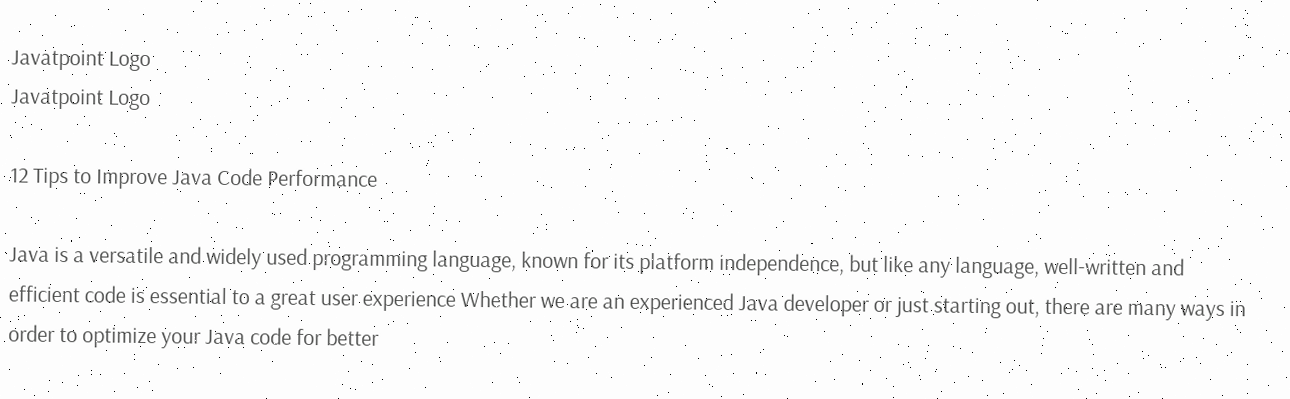Javatpoint Logo
Javatpoint Logo

12 Tips to Improve Java Code Performance

Java is a versatile and widely used programming language, known for its platform independence, but like any language, well-written and efficient code is essential to a great user experience Whether we are an experienced Java developer or just starting out, there are many ways in order to optimize your Java code for better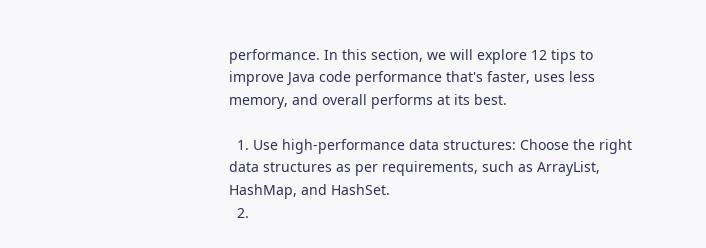performance. In this section, we will explore 12 tips to improve Java code performance that's faster, uses less memory, and overall performs at its best.

  1. Use high-performance data structures: Choose the right data structures as per requirements, such as ArrayList, HashMap, and HashSet.
  2.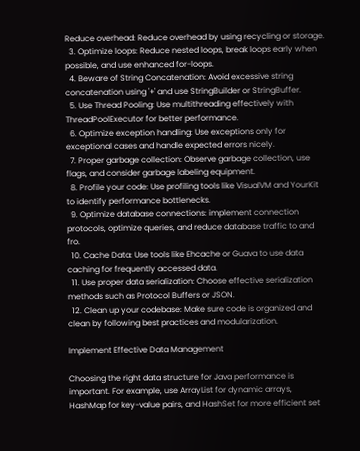Reduce overhead: Reduce overhead by using recycling or storage.
  3. Optimize loops: Reduce nested loops, break loops early when possible, and use enhanced for-loops.
  4. Beware of String Concatenation: Avoid excessive string concatenation using '+' and use StringBuilder or StringBuffer.
  5. Use Thread Pooling: Use multithreading effectively with ThreadPoolExecutor for better performance.
  6. Optimize exception handling: Use exceptions only for exceptional cases and handle expected errors nicely.
  7. Proper garbage collection: Observe garbage collection, use flags, and consider garbage labeling equipment.
  8. Profile your code: Use profiling tools like VisualVM and YourKit to identify performance bottlenecks.
  9. Optimize database connections: implement connection protocols, optimize queries, and reduce database traffic to and fro.
  10. Cache Data: Use tools like Ehcache or Guava to use data caching for frequently accessed data.
  11. Use proper data serialization: Choose effective serialization methods such as Protocol Buffers or JSON.
  12. Clean up your codebase: Make sure code is organized and clean by following best practices and modularization.

Implement Effective Data Management

Choosing the right data structure for Java performance is important. For example, use ArrayList for dynamic arrays, HashMap for key-value pairs, and HashSet for more efficient set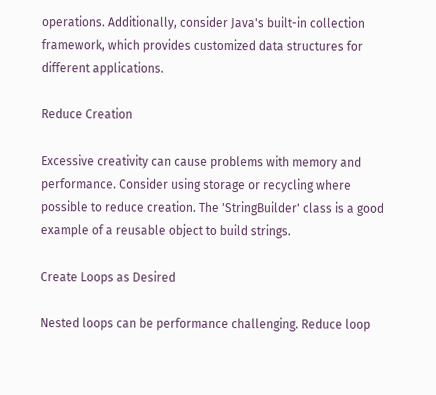operations. Additionally, consider Java's built-in collection framework, which provides customized data structures for different applications.

Reduce Creation

Excessive creativity can cause problems with memory and performance. Consider using storage or recycling where possible to reduce creation. The 'StringBuilder' class is a good example of a reusable object to build strings.

Create Loops as Desired

Nested loops can be performance challenging. Reduce loop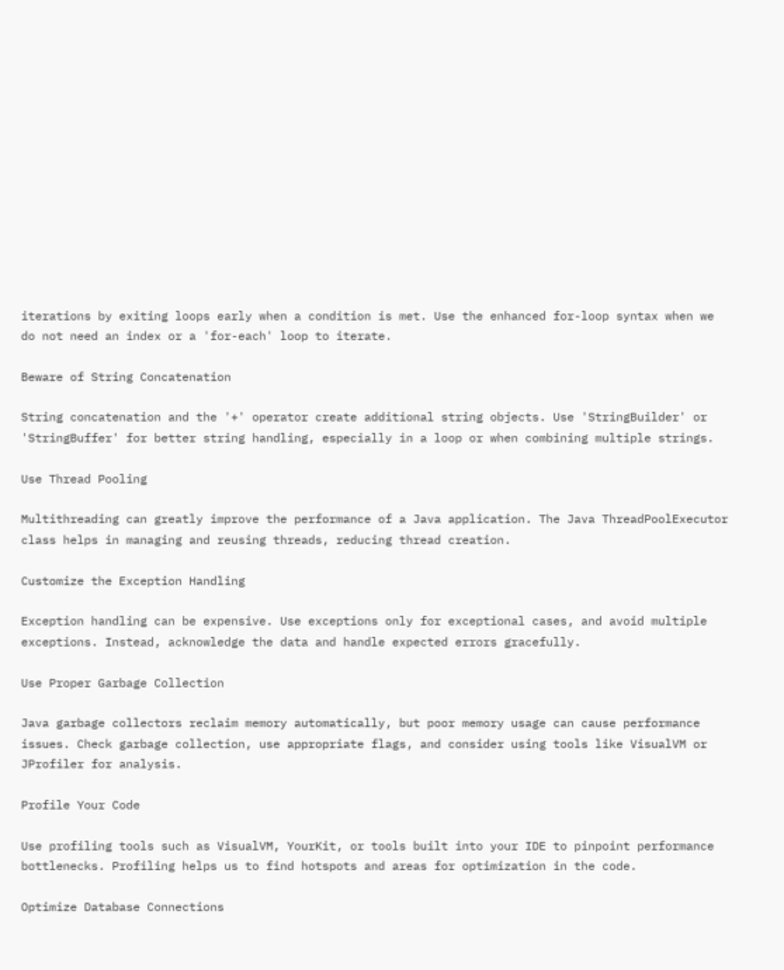iterations by exiting loops early when a condition is met. Use the enhanced for-loop syntax when we do not need an index or a 'for-each' loop to iterate.

Beware of String Concatenation

String concatenation and the '+' operator create additional string objects. Use 'StringBuilder' or 'StringBuffer' for better string handling, especially in a loop or when combining multiple strings.

Use Thread Pooling

Multithreading can greatly improve the performance of a Java application. The Java ThreadPoolExecutor class helps in managing and reusing threads, reducing thread creation.

Customize the Exception Handling

Exception handling can be expensive. Use exceptions only for exceptional cases, and avoid multiple exceptions. Instead, acknowledge the data and handle expected errors gracefully.

Use Proper Garbage Collection

Java garbage collectors reclaim memory automatically, but poor memory usage can cause performance issues. Check garbage collection, use appropriate flags, and consider using tools like VisualVM or JProfiler for analysis.

Profile Your Code

Use profiling tools such as VisualVM, YourKit, or tools built into your IDE to pinpoint performance bottlenecks. Profiling helps us to find hotspots and areas for optimization in the code.

Optimize Database Connections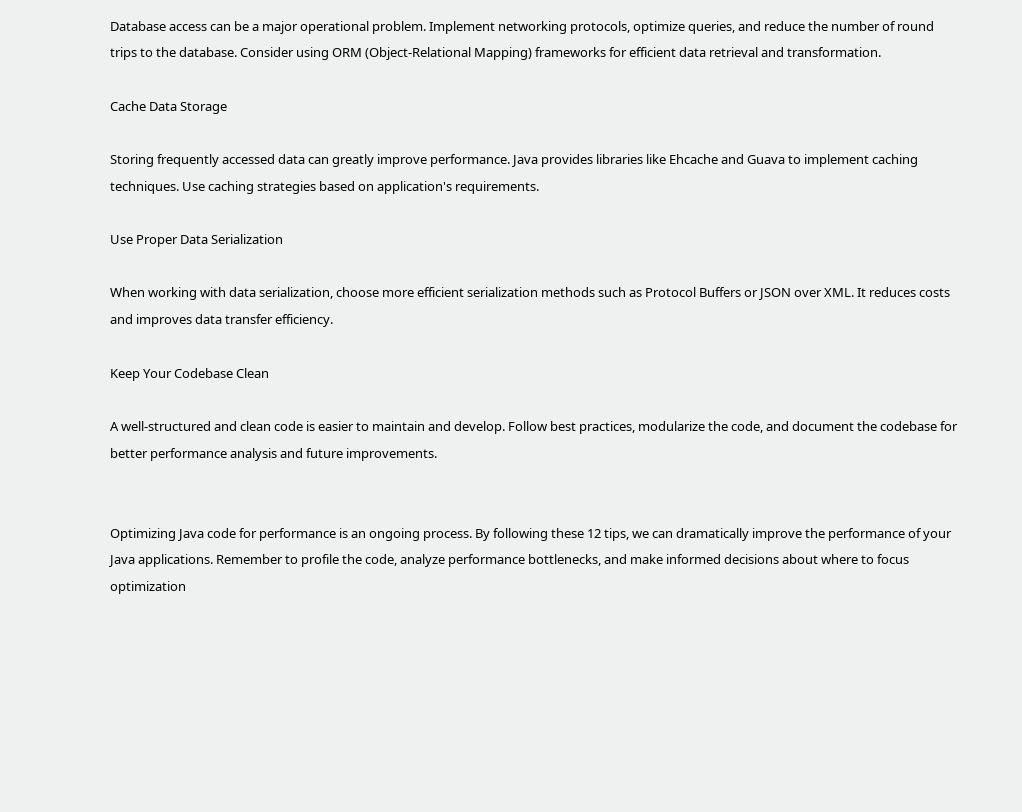Database access can be a major operational problem. Implement networking protocols, optimize queries, and reduce the number of round trips to the database. Consider using ORM (Object-Relational Mapping) frameworks for efficient data retrieval and transformation.

Cache Data Storage

Storing frequently accessed data can greatly improve performance. Java provides libraries like Ehcache and Guava to implement caching techniques. Use caching strategies based on application's requirements.

Use Proper Data Serialization

When working with data serialization, choose more efficient serialization methods such as Protocol Buffers or JSON over XML. It reduces costs and improves data transfer efficiency.

Keep Your Codebase Clean

A well-structured and clean code is easier to maintain and develop. Follow best practices, modularize the code, and document the codebase for better performance analysis and future improvements.


Optimizing Java code for performance is an ongoing process. By following these 12 tips, we can dramatically improve the performance of your Java applications. Remember to profile the code, analyze performance bottlenecks, and make informed decisions about where to focus optimization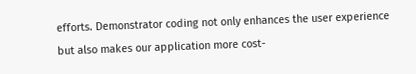efforts. Demonstrator coding not only enhances the user experience but also makes our application more cost-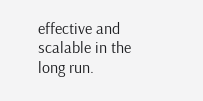effective and scalable in the long run.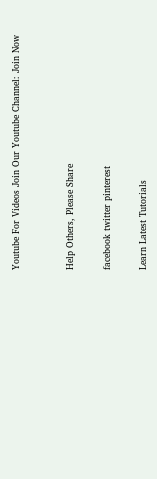Youtube For Videos Join Our Youtube Channel: Join Now


Help Others, Please Share

facebook twitter pinterest

Learn Latest Tutorials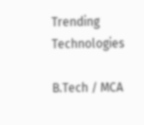Trending Technologies

B.Tech / MCA